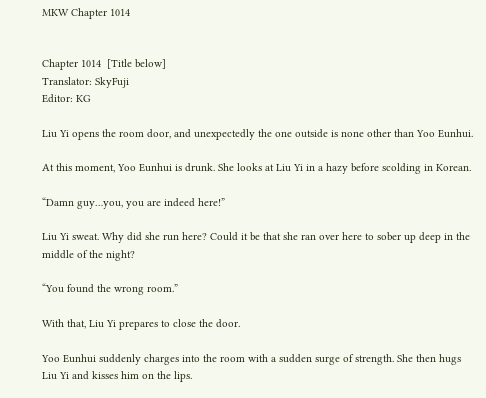MKW Chapter 1014


Chapter 1014  [Title below]
Translator: SkyFuji
Editor: KG

Liu Yi opens the room door, and unexpectedly the one outside is none other than Yoo Eunhui.

At this moment, Yoo Eunhui is drunk. She looks at Liu Yi in a hazy before scolding in Korean.

“Damn guy…you, you are indeed here!”

Liu Yi sweat. Why did she run here? Could it be that she ran over here to sober up deep in the middle of the night?

“You found the wrong room.”

With that, Liu Yi prepares to close the door.

Yoo Eunhui suddenly charges into the room with a sudden surge of strength. She then hugs Liu Yi and kisses him on the lips.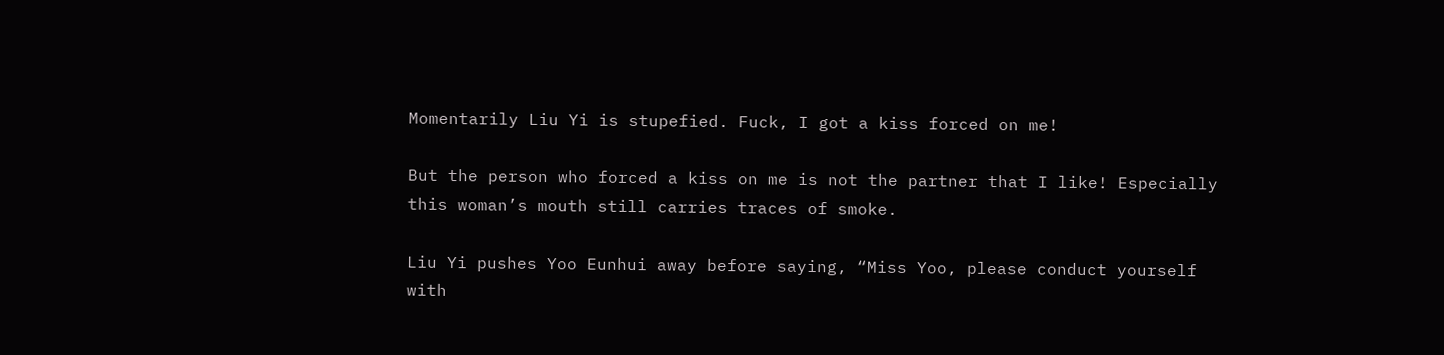Momentarily Liu Yi is stupefied. Fuck, I got a kiss forced on me!

But the person who forced a kiss on me is not the partner that I like! Especially this woman’s mouth still carries traces of smoke.

Liu Yi pushes Yoo Eunhui away before saying, “Miss Yoo, please conduct yourself with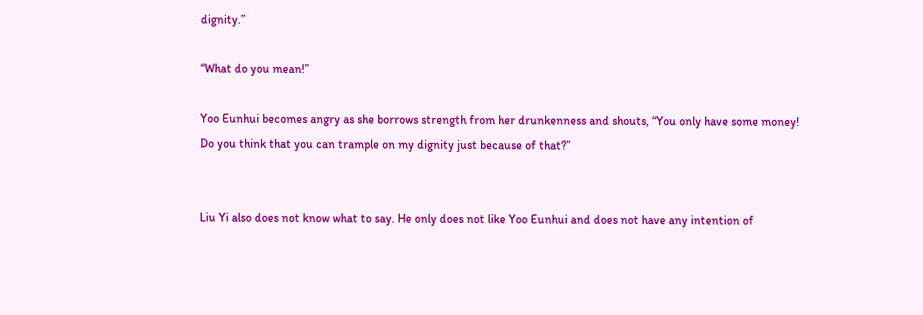dignity.”

“What do you mean!”

Yoo Eunhui becomes angry as she borrows strength from her drunkenness and shouts, “You only have some money! Do you think that you can trample on my dignity just because of that?”


Liu Yi also does not know what to say. He only does not like Yoo Eunhui and does not have any intention of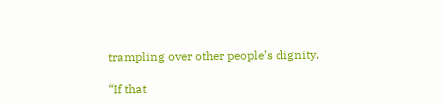trampling over other people’s dignity.

“If that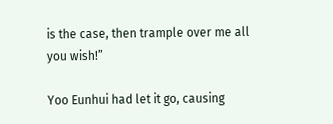is the case, then trample over me all you wish!”

Yoo Eunhui had let it go, causing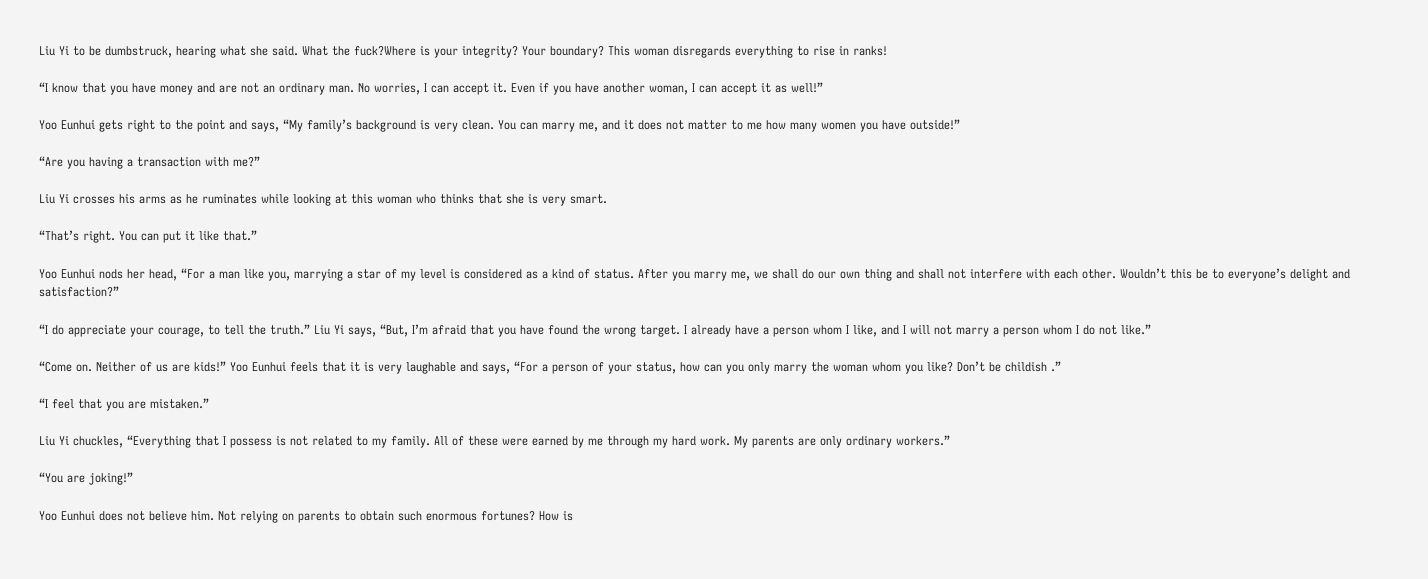Liu Yi to be dumbstruck, hearing what she said. What the fuck?Where is your integrity? Your boundary? This woman disregards everything to rise in ranks!

“I know that you have money and are not an ordinary man. No worries, I can accept it. Even if you have another woman, I can accept it as well!”

Yoo Eunhui gets right to the point and says, “My family’s background is very clean. You can marry me, and it does not matter to me how many women you have outside!”

“Are you having a transaction with me?”

Liu Yi crosses his arms as he ruminates while looking at this woman who thinks that she is very smart.

“That’s right. You can put it like that.”

Yoo Eunhui nods her head, “For a man like you, marrying a star of my level is considered as a kind of status. After you marry me, we shall do our own thing and shall not interfere with each other. Wouldn’t this be to everyone’s delight and satisfaction?”

“I do appreciate your courage, to tell the truth.” Liu Yi says, “But, I’m afraid that you have found the wrong target. I already have a person whom I like, and I will not marry a person whom I do not like.”

“Come on. Neither of us are kids!” Yoo Eunhui feels that it is very laughable and says, “For a person of your status, how can you only marry the woman whom you like? Don’t be childish .”

“I feel that you are mistaken.”

Liu Yi chuckles, “Everything that I possess is not related to my family. All of these were earned by me through my hard work. My parents are only ordinary workers.”

“You are joking!”

Yoo Eunhui does not believe him. Not relying on parents to obtain such enormous fortunes? How is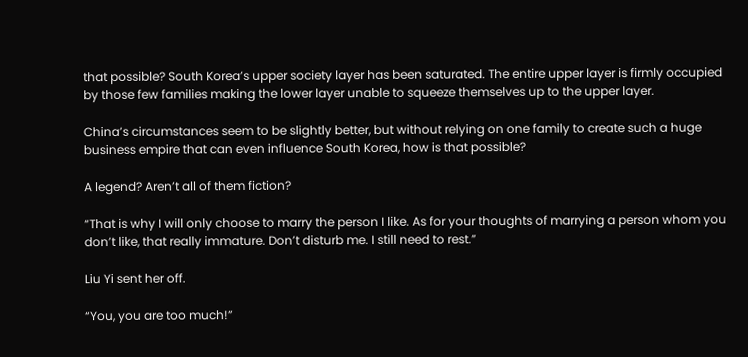that possible? South Korea’s upper society layer has been saturated. The entire upper layer is firmly occupied by those few families making the lower layer unable to squeeze themselves up to the upper layer.

China’s circumstances seem to be slightly better, but without relying on one family to create such a huge business empire that can even influence South Korea, how is that possible?

A legend? Aren’t all of them fiction?

“That is why I will only choose to marry the person I like. As for your thoughts of marrying a person whom you don’t like, that really immature. Don’t disturb me. I still need to rest.”

Liu Yi sent her off.

“You, you are too much!”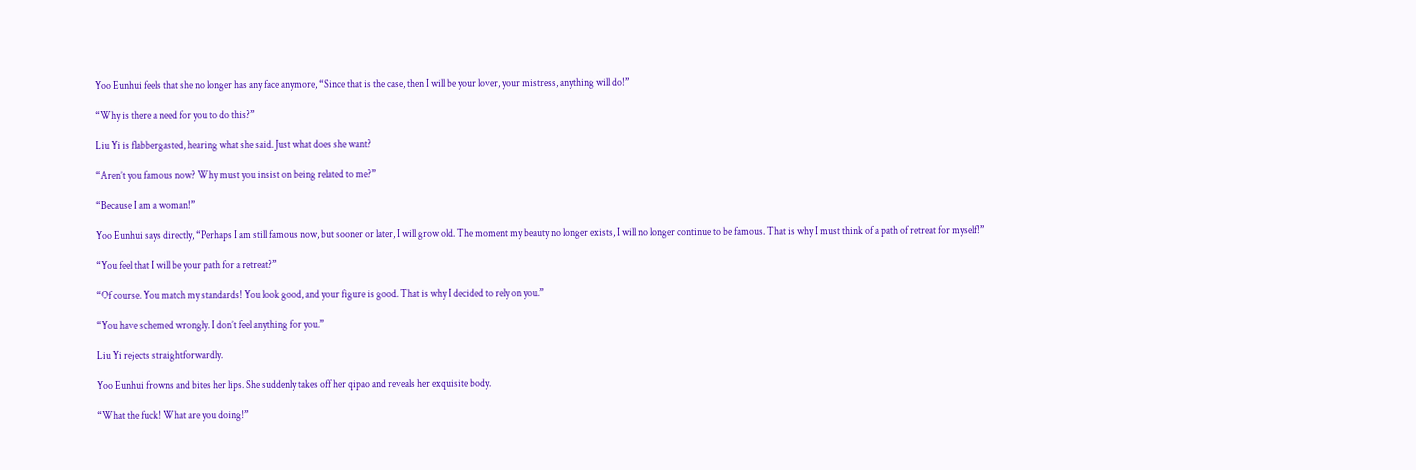Yoo Eunhui feels that she no longer has any face anymore, “Since that is the case, then I will be your lover, your mistress, anything will do!”

“Why is there a need for you to do this?”

Liu Yi is flabbergasted, hearing what she said. Just what does she want?

“Aren’t you famous now? Why must you insist on being related to me?”

“Because I am a woman!”

Yoo Eunhui says directly, “Perhaps I am still famous now, but sooner or later, I will grow old. The moment my beauty no longer exists, I will no longer continue to be famous. That is why I must think of a path of retreat for myself!”

“You feel that I will be your path for a retreat?”

“Of course. You match my standards! You look good, and your figure is good. That is why I decided to rely on you.”

“You have schemed wrongly. I don’t feel anything for you.”

Liu Yi rejects straightforwardly.

Yoo Eunhui frowns and bites her lips. She suddenly takes off her qipao and reveals her exquisite body.

“What the fuck! What are you doing!”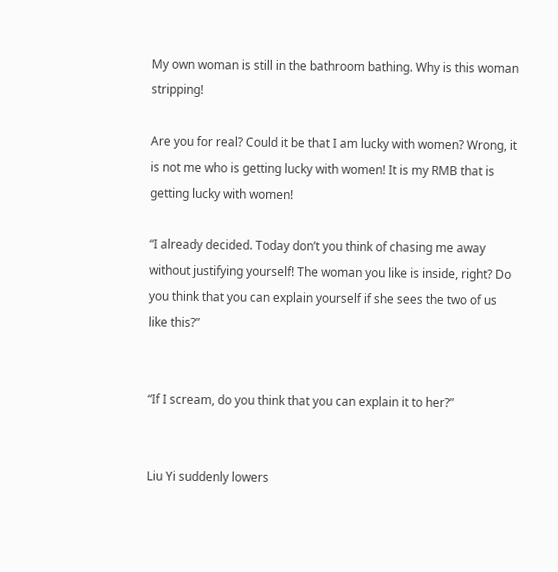My own woman is still in the bathroom bathing. Why is this woman stripping!

Are you for real? Could it be that I am lucky with women? Wrong, it is not me who is getting lucky with women! It is my RMB that is getting lucky with women!

“I already decided. Today don’t you think of chasing me away without justifying yourself! The woman you like is inside, right? Do you think that you can explain yourself if she sees the two of us like this?”


“If I scream, do you think that you can explain it to her?”


Liu Yi suddenly lowers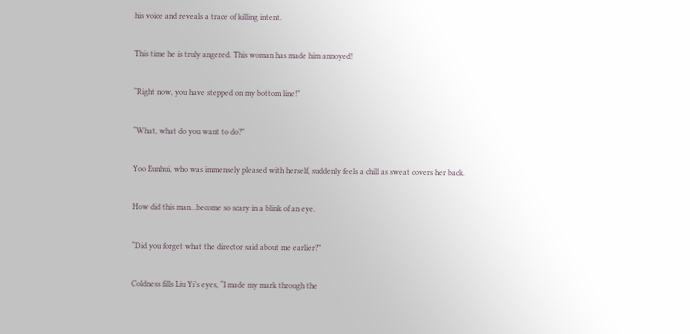his voice and reveals a trace of killing intent.

This time he is truly angered. This woman has made him annoyed!

“Right now, you have stepped on my bottom line!”

“What, what do you want to do?”

Yoo Eunhui, who was immensely pleased with herself, suddenly feels a chill as sweat covers her back.

How did this man…become so scary in a blink of an eye.

“Did you forget what the director said about me earlier?”

Coldness fills Liu Yi’s eyes, “I made my mark through the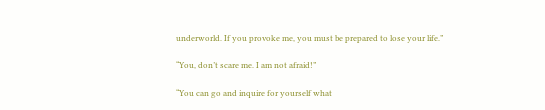underworld. If you provoke me, you must be prepared to lose your life.”

“You, don’t scare me. I am not afraid!”

“You can go and inquire for yourself what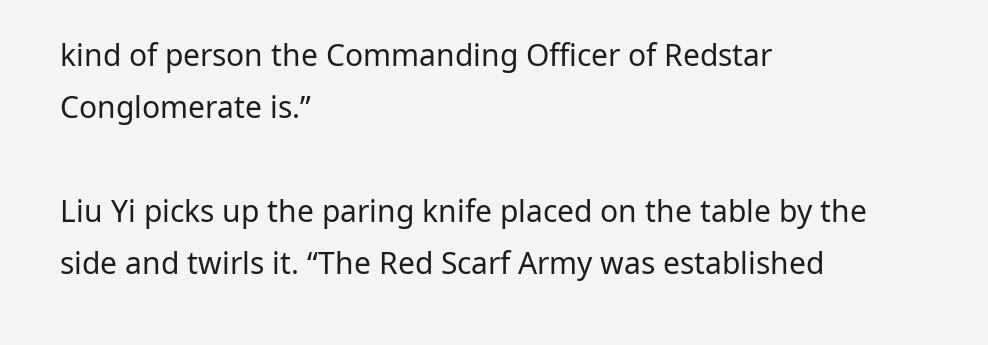kind of person the Commanding Officer of Redstar Conglomerate is.”

Liu Yi picks up the paring knife placed on the table by the side and twirls it. “The Red Scarf Army was established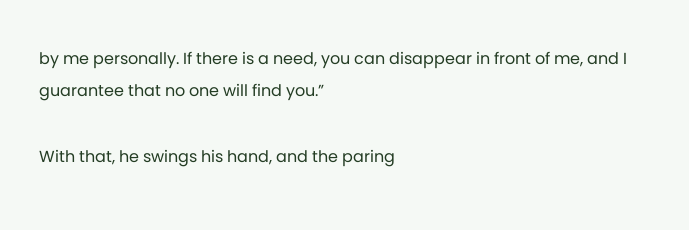by me personally. If there is a need, you can disappear in front of me, and I guarantee that no one will find you.”

With that, he swings his hand, and the paring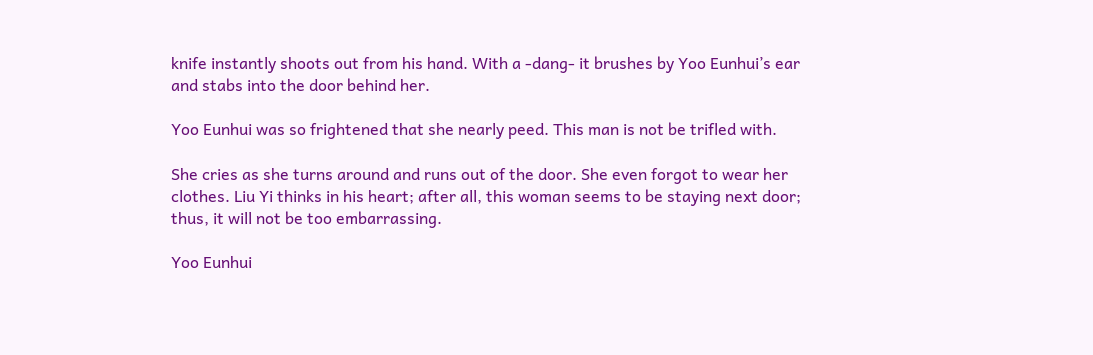knife instantly shoots out from his hand. With a -dang- it brushes by Yoo Eunhui’s ear and stabs into the door behind her.

Yoo Eunhui was so frightened that she nearly peed. This man is not be trifled with.

She cries as she turns around and runs out of the door. She even forgot to wear her clothes. Liu Yi thinks in his heart; after all, this woman seems to be staying next door; thus, it will not be too embarrassing.

Yoo Eunhui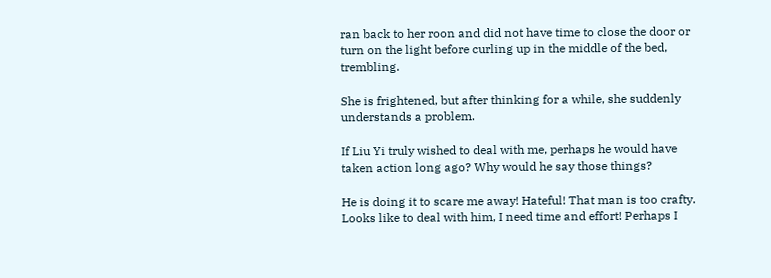ran back to her roon and did not have time to close the door or turn on the light before curling up in the middle of the bed, trembling.

She is frightened, but after thinking for a while, she suddenly understands a problem.

If Liu Yi truly wished to deal with me, perhaps he would have taken action long ago? Why would he say those things?

He is doing it to scare me away! Hateful! That man is too crafty. Looks like to deal with him, I need time and effort! Perhaps I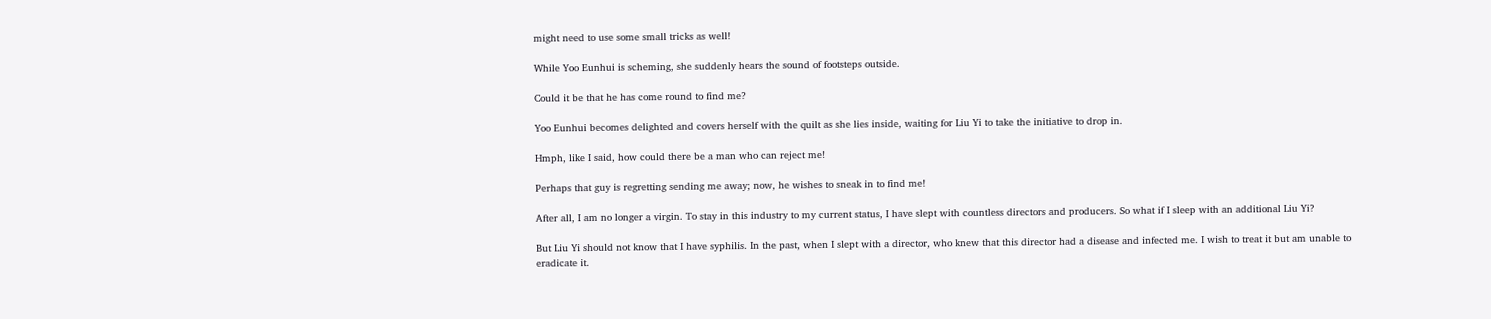might need to use some small tricks as well!

While Yoo Eunhui is scheming, she suddenly hears the sound of footsteps outside.

Could it be that he has come round to find me?

Yoo Eunhui becomes delighted and covers herself with the quilt as she lies inside, waiting for Liu Yi to take the initiative to drop in.

Hmph, like I said, how could there be a man who can reject me!

Perhaps that guy is regretting sending me away; now, he wishes to sneak in to find me!

After all, I am no longer a virgin. To stay in this industry to my current status, I have slept with countless directors and producers. So what if I sleep with an additional Liu Yi?

But Liu Yi should not know that I have syphilis. In the past, when I slept with a director, who knew that this director had a disease and infected me. I wish to treat it but am unable to eradicate it.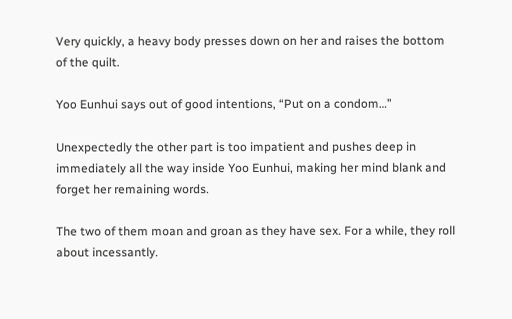Very quickly, a heavy body presses down on her and raises the bottom of the quilt.

Yoo Eunhui says out of good intentions, “Put on a condom…”

Unexpectedly the other part is too impatient and pushes deep in immediately all the way inside Yoo Eunhui, making her mind blank and forget her remaining words.

The two of them moan and groan as they have sex. For a while, they roll about incessantly.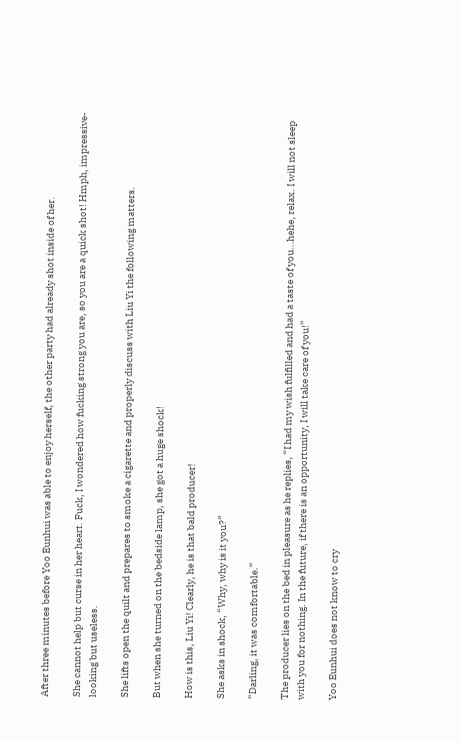After three minutes before Yoo Eunhui was able to enjoy herself, the other party had already shot inside of her.

She cannot help but curse in her heart. Fuck, I wondered how fucking strong you are, so you are a quick shot! Hmph, impressive-looking but useless.

She lifts open the quilt and prepares to smoke a cigarette and properly discuss with Liu Yi the following matters.

But when she turned on the bedside lamp, she got a huge shock!

How is this, Liu Yi! Clearly, he is that bald producer!

She asks in shock, “Why, why is it you?”

“Darling, it was comfortable.”

The producer lies on the bed in pleasure as he replies, “I had my wish fulfilled and had a taste of you…hehe, relax. I will not sleep with you for nothing. In the future, if there is an opportunity, I will take care of you!”

Yoo Eunhui does not know to cry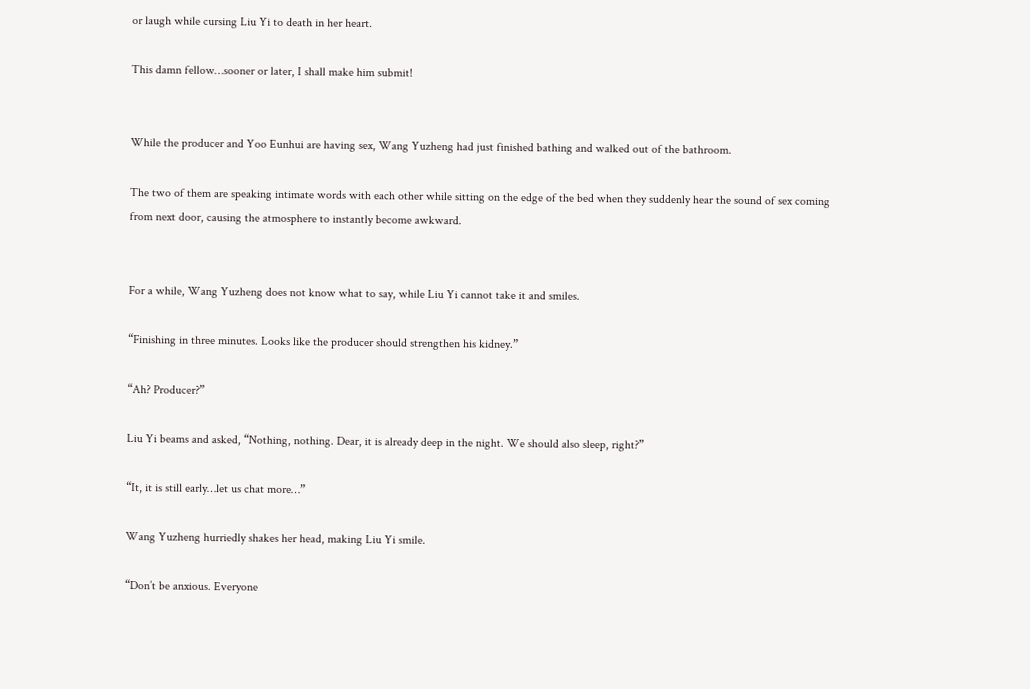or laugh while cursing Liu Yi to death in her heart.

This damn fellow…sooner or later, I shall make him submit!


While the producer and Yoo Eunhui are having sex, Wang Yuzheng had just finished bathing and walked out of the bathroom.

The two of them are speaking intimate words with each other while sitting on the edge of the bed when they suddenly hear the sound of sex coming from next door, causing the atmosphere to instantly become awkward.


For a while, Wang Yuzheng does not know what to say, while Liu Yi cannot take it and smiles.

“Finishing in three minutes. Looks like the producer should strengthen his kidney.”

“Ah? Producer?”

Liu Yi beams and asked, “Nothing, nothing. Dear, it is already deep in the night. We should also sleep, right?”

“It, it is still early…let us chat more…”

Wang Yuzheng hurriedly shakes her head, making Liu Yi smile.

“Don’t be anxious. Everyone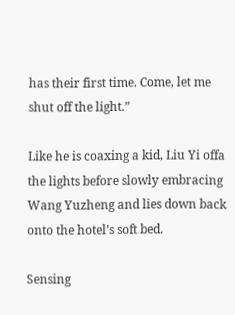has their first time. Come, let me shut off the light.”

Like he is coaxing a kid, Liu Yi offa the lights before slowly embracing Wang Yuzheng and lies down back onto the hotel’s soft bed.

Sensing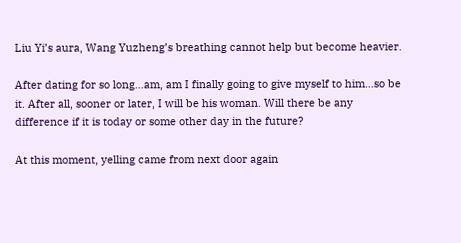Liu Yi’s aura, Wang Yuzheng’s breathing cannot help but become heavier.

After dating for so long…am, am I finally going to give myself to him…so be it. After all, sooner or later, I will be his woman. Will there be any difference if it is today or some other day in the future?

At this moment, yelling came from next door again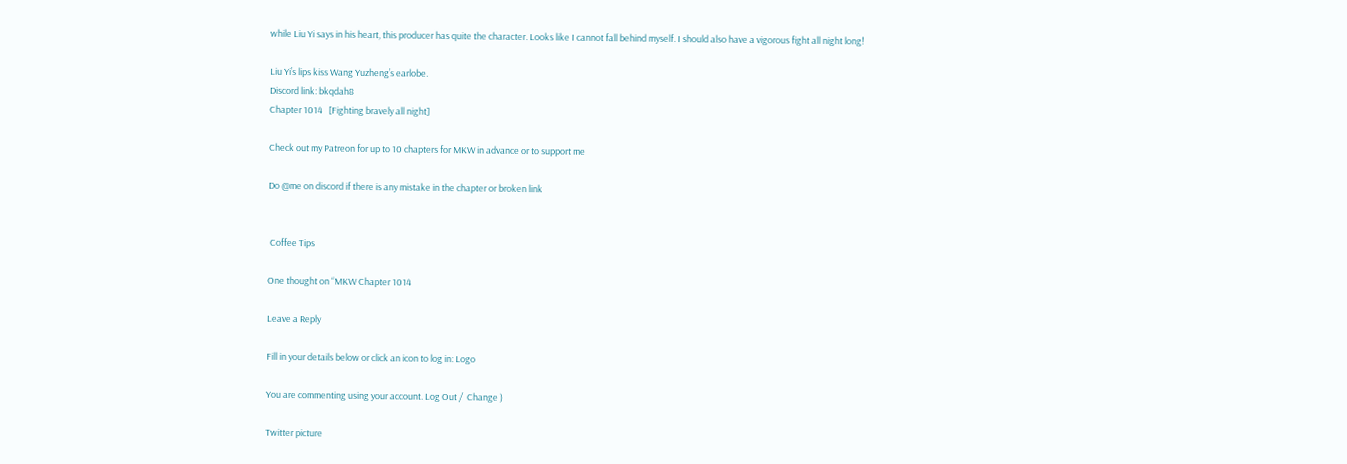while Liu Yi says in his heart, this producer has quite the character. Looks like I cannot fall behind myself. I should also have a vigorous fight all night long!

Liu Yi’s lips kiss Wang Yuzheng’s earlobe.
Discord link: bkqdah8
Chapter 1014   [Fighting bravely all night]

Check out my Patreon for up to 10 chapters for MKW in advance or to support me

Do @me on discord if there is any mistake in the chapter or broken link


 Coffee Tips

One thought on “MKW Chapter 1014

Leave a Reply

Fill in your details below or click an icon to log in: Logo

You are commenting using your account. Log Out /  Change )

Twitter picture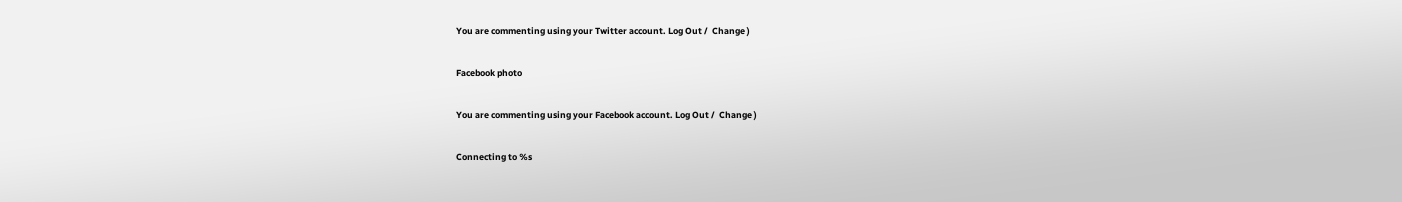You are commenting using your Twitter account. Log Out /  Change )

Facebook photo

You are commenting using your Facebook account. Log Out /  Change )

Connecting to %s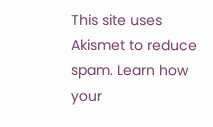This site uses Akismet to reduce spam. Learn how your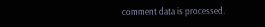comment data is processed.